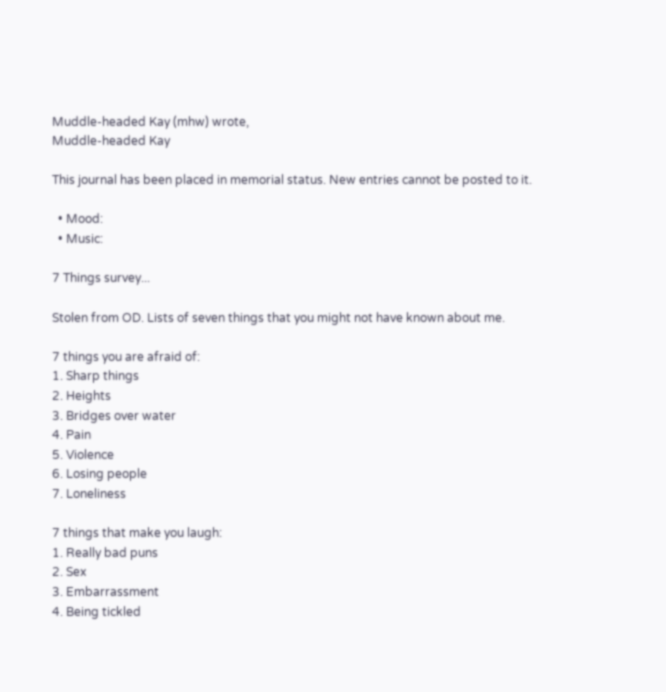Muddle-headed Kay (mhw) wrote,
Muddle-headed Kay

This journal has been placed in memorial status. New entries cannot be posted to it.

  • Mood:
  • Music:

7 Things survey...

Stolen from OD. Lists of seven things that you might not have known about me.

7 things you are afraid of:
1. Sharp things
2. Heights
3. Bridges over water
4. Pain
5. Violence
6. Losing people
7. Loneliness

7 things that make you laugh:
1. Really bad puns
2. Sex
3. Embarrassment
4. Being tickled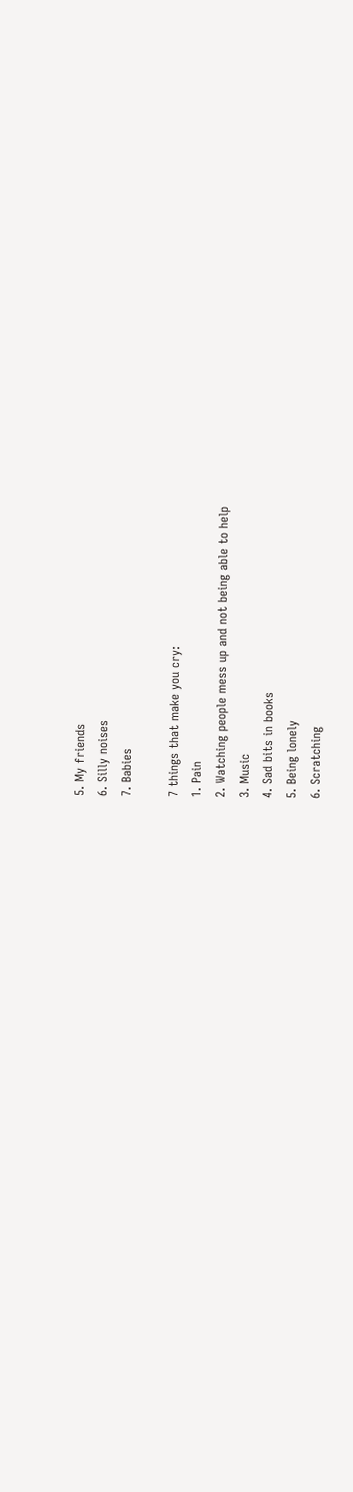5. My friends
6. Silly noises
7. Babies

7 things that make you cry:
1. Pain
2. Watching people mess up and not being able to help
3. Music
4. Sad bits in books
5. Being lonely
6. Scratching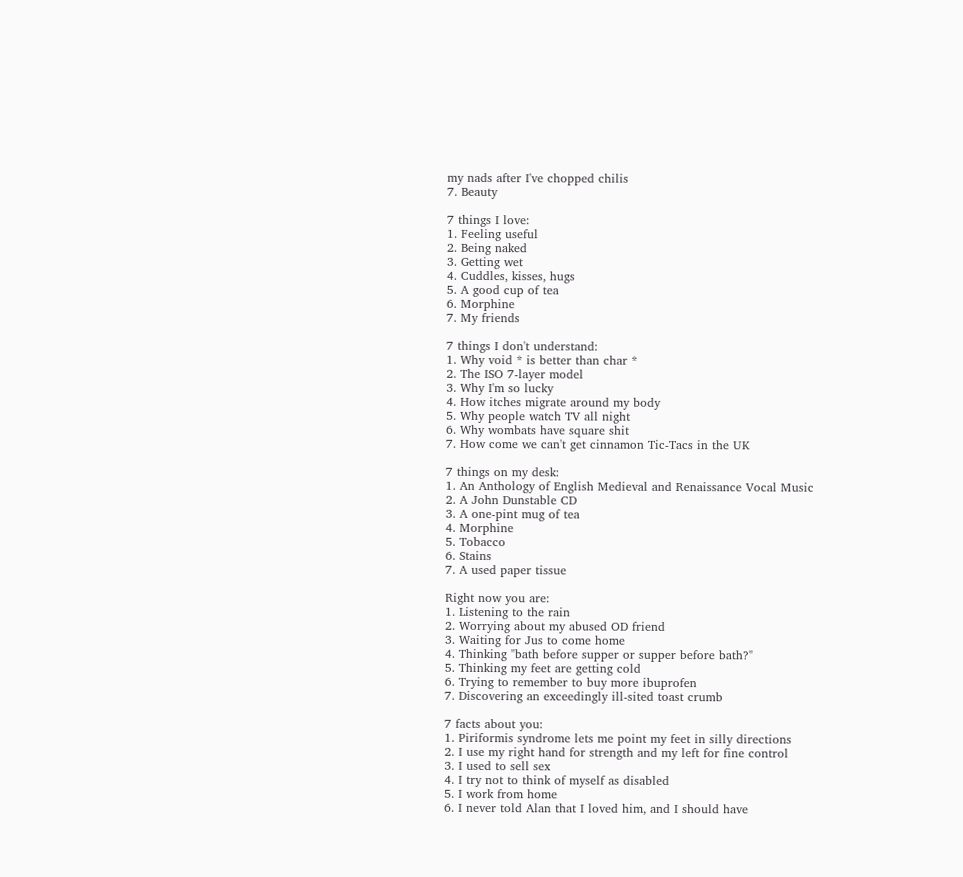my nads after I've chopped chilis
7. Beauty

7 things I love:
1. Feeling useful
2. Being naked
3. Getting wet
4. Cuddles, kisses, hugs
5. A good cup of tea
6. Morphine
7. My friends

7 things I don't understand:
1. Why void * is better than char *
2. The ISO 7-layer model
3. Why I'm so lucky
4. How itches migrate around my body
5. Why people watch TV all night
6. Why wombats have square shit
7. How come we can't get cinnamon Tic-Tacs in the UK

7 things on my desk:
1. An Anthology of English Medieval and Renaissance Vocal Music
2. A John Dunstable CD
3. A one-pint mug of tea
4. Morphine
5. Tobacco
6. Stains
7. A used paper tissue

Right now you are:
1. Listening to the rain
2. Worrying about my abused OD friend
3. Waiting for Jus to come home
4. Thinking "bath before supper or supper before bath?"
5. Thinking my feet are getting cold
6. Trying to remember to buy more ibuprofen
7. Discovering an exceedingly ill-sited toast crumb

7 facts about you:
1. Piriformis syndrome lets me point my feet in silly directions
2. I use my right hand for strength and my left for fine control
3. I used to sell sex
4. I try not to think of myself as disabled
5. I work from home
6. I never told Alan that I loved him, and I should have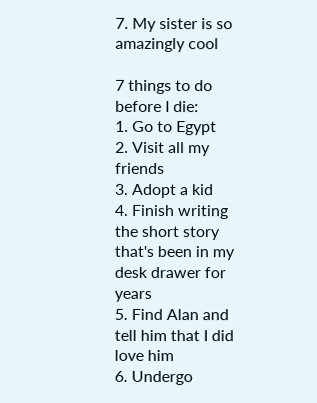7. My sister is so amazingly cool

7 things to do before I die:
1. Go to Egypt
2. Visit all my friends
3. Adopt a kid
4. Finish writing the short story that's been in my desk drawer for years
5. Find Alan and tell him that I did love him
6. Undergo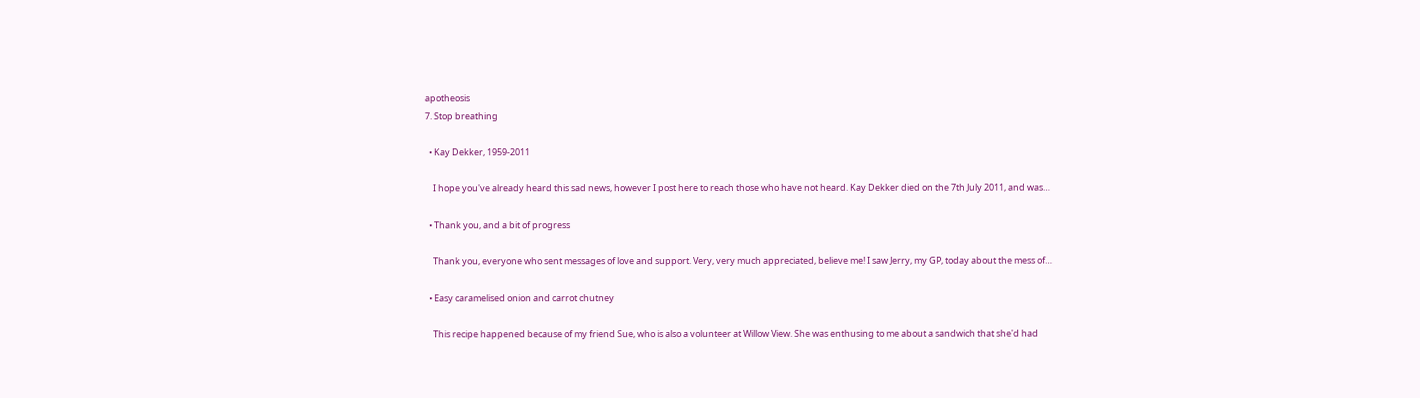apotheosis
7. Stop breathing

  • Kay Dekker, 1959-2011

    I hope you've already heard this sad news, however I post here to reach those who have not heard. Kay Dekker died on the 7th July 2011, and was…

  • Thank you, and a bit of progress

    Thank you, everyone who sent messages of love and support. Very, very much appreciated, believe me! I saw Jerry, my GP, today about the mess of…

  • Easy caramelised onion and carrot chutney

    This recipe happened because of my friend Sue, who is also a volunteer at Willow View. She was enthusing to me about a sandwich that she'd had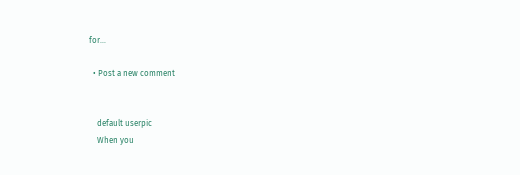for…

  • Post a new comment


    default userpic
    When you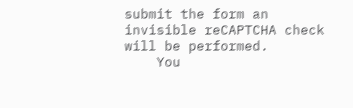submit the form an invisible reCAPTCHA check will be performed.
    You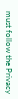must follow the Privacy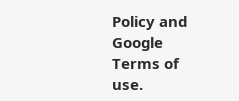Policy and Google Terms of use.